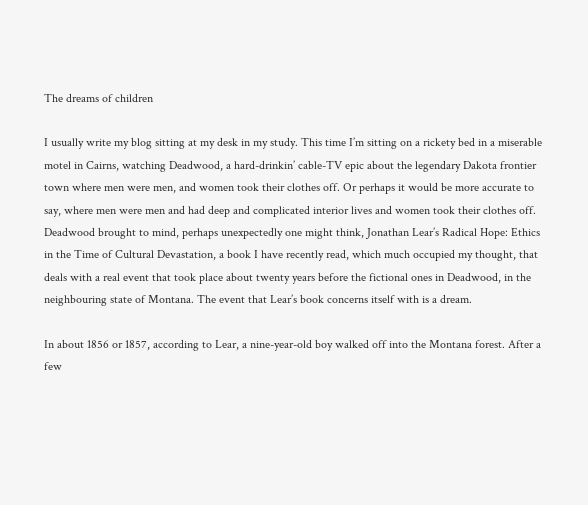The dreams of children

I usually write my blog sitting at my desk in my study. This time I’m sitting on a rickety bed in a miserable motel in Cairns, watching Deadwood, a hard-drinkin’ cable-TV epic about the legendary Dakota frontier town where men were men, and women took their clothes off. Or perhaps it would be more accurate to say, where men were men and had deep and complicated interior lives and women took their clothes off. Deadwood brought to mind, perhaps unexpectedly one might think, Jonathan Lear’s Radical Hope: Ethics in the Time of Cultural Devastation, a book I have recently read, which much occupied my thought, that deals with a real event that took place about twenty years before the fictional ones in Deadwood, in the neighbouring state of Montana. The event that Lear’s book concerns itself with is a dream.

In about 1856 or 1857, according to Lear, a nine-year-old boy walked off into the Montana forest. After a few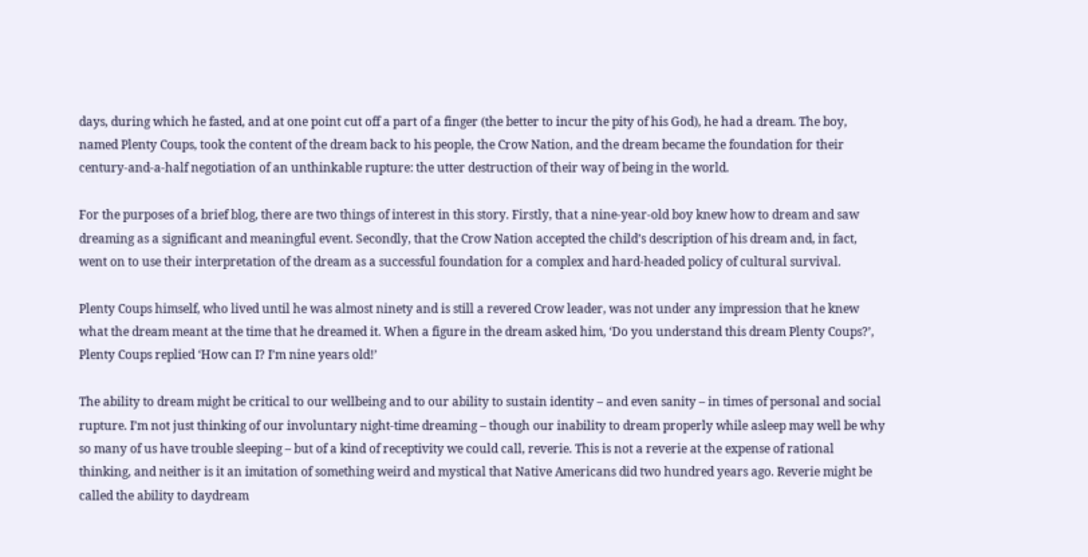days, during which he fasted, and at one point cut off a part of a finger (the better to incur the pity of his God), he had a dream. The boy, named Plenty Coups, took the content of the dream back to his people, the Crow Nation, and the dream became the foundation for their century-and-a-half negotiation of an unthinkable rupture: the utter destruction of their way of being in the world.

For the purposes of a brief blog, there are two things of interest in this story. Firstly, that a nine-year-old boy knew how to dream and saw dreaming as a significant and meaningful event. Secondly, that the Crow Nation accepted the child’s description of his dream and, in fact, went on to use their interpretation of the dream as a successful foundation for a complex and hard-headed policy of cultural survival.

Plenty Coups himself, who lived until he was almost ninety and is still a revered Crow leader, was not under any impression that he knew what the dream meant at the time that he dreamed it. When a figure in the dream asked him, ‘Do you understand this dream Plenty Coups?’, Plenty Coups replied ‘How can I? I’m nine years old!’

The ability to dream might be critical to our wellbeing and to our ability to sustain identity – and even sanity – in times of personal and social rupture. I’m not just thinking of our involuntary night-time dreaming – though our inability to dream properly while asleep may well be why so many of us have trouble sleeping – but of a kind of receptivity we could call, reverie. This is not a reverie at the expense of rational thinking, and neither is it an imitation of something weird and mystical that Native Americans did two hundred years ago. Reverie might be called the ability to daydream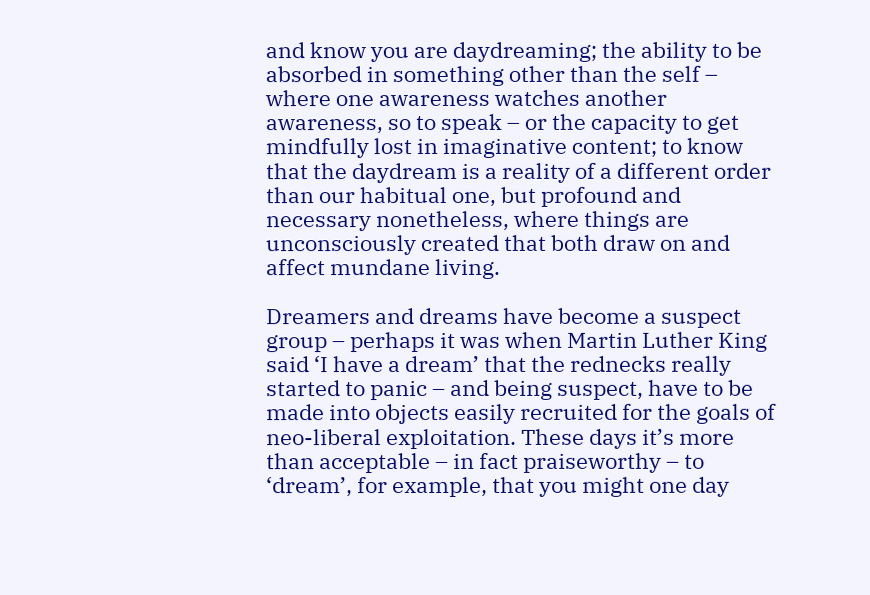and know you are daydreaming; the ability to be absorbed in something other than the self – where one awareness watches another awareness, so to speak – or the capacity to get mindfully lost in imaginative content; to know that the daydream is a reality of a different order than our habitual one, but profound and necessary nonetheless, where things are unconsciously created that both draw on and affect mundane living.

Dreamers and dreams have become a suspect group – perhaps it was when Martin Luther King said ‘I have a dream’ that the rednecks really started to panic – and being suspect, have to be made into objects easily recruited for the goals of neo-liberal exploitation. These days it’s more than acceptable – in fact praiseworthy – to ‘dream’, for example, that you might one day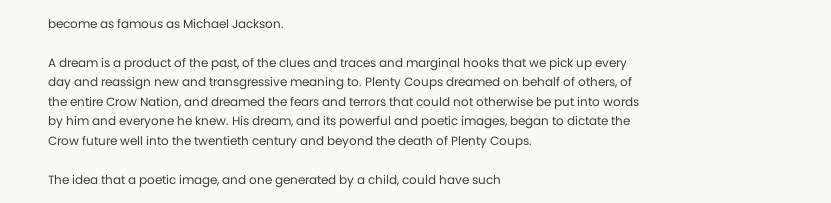become as famous as Michael Jackson.

A dream is a product of the past, of the clues and traces and marginal hooks that we pick up every day and reassign new and transgressive meaning to. Plenty Coups dreamed on behalf of others, of the entire Crow Nation, and dreamed the fears and terrors that could not otherwise be put into words by him and everyone he knew. His dream, and its powerful and poetic images, began to dictate the Crow future well into the twentieth century and beyond the death of Plenty Coups.

The idea that a poetic image, and one generated by a child, could have such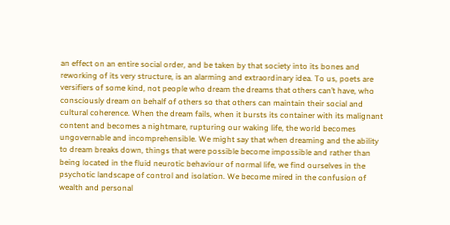an effect on an entire social order, and be taken by that society into its bones and reworking of its very structure, is an alarming and extraordinary idea. To us, poets are versifiers of some kind, not people who dream the dreams that others can’t have, who consciously dream on behalf of others so that others can maintain their social and cultural coherence. When the dream fails, when it bursts its container with its malignant content and becomes a nightmare, rupturing our waking life, the world becomes ungovernable and incomprehensible. We might say that when dreaming and the ability to dream breaks down, things that were possible become impossible and rather than being located in the fluid neurotic behaviour of normal life, we find ourselves in the psychotic landscape of control and isolation. We become mired in the confusion of wealth and personal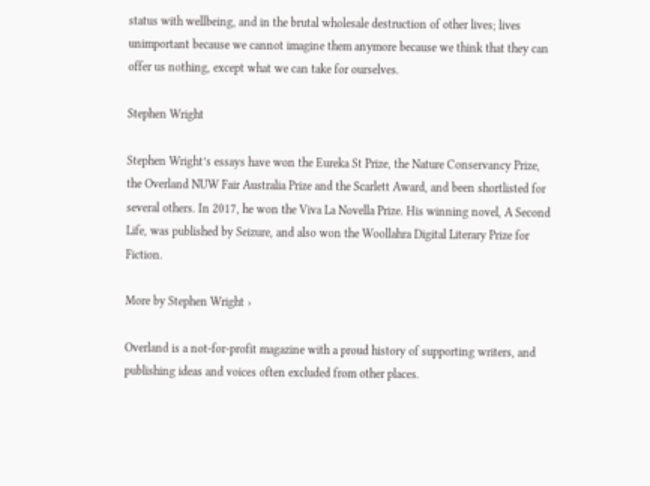status with wellbeing, and in the brutal wholesale destruction of other lives; lives unimportant because we cannot imagine them anymore because we think that they can offer us nothing, except what we can take for ourselves.

Stephen Wright

Stephen Wright’s essays have won the Eureka St Prize, the Nature Conservancy Prize, the Overland NUW Fair Australia Prize and the Scarlett Award, and been shortlisted for several others. In 2017, he won the Viva La Novella Prize. His winning novel, A Second Life, was published by Seizure, and also won the Woollahra Digital Literary Prize for Fiction.

More by Stephen Wright ›

Overland is a not-for-profit magazine with a proud history of supporting writers, and publishing ideas and voices often excluded from other places.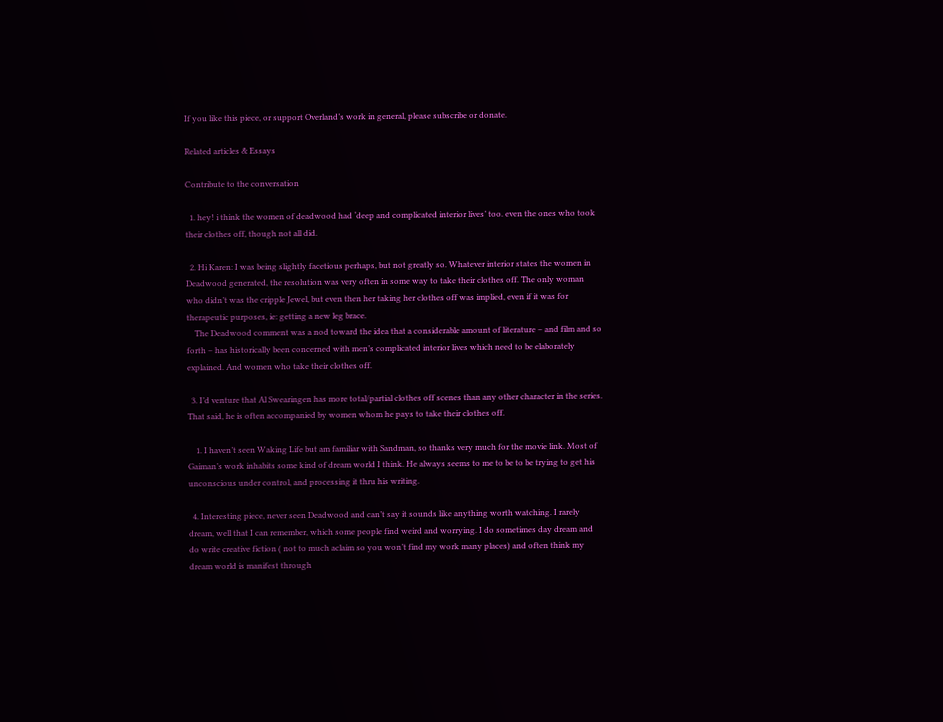If you like this piece, or support Overland’s work in general, please subscribe or donate.

Related articles & Essays

Contribute to the conversation

  1. hey! i think the women of deadwood had ‘deep and complicated interior lives’ too. even the ones who took their clothes off, though not all did.

  2. Hi Karen: I was being slightly facetious perhaps, but not greatly so. Whatever interior states the women in Deadwood generated, the resolution was very often in some way to take their clothes off. The only woman who didn’t was the cripple Jewel, but even then her taking her clothes off was implied, even if it was for therapeutic purposes, ie: getting a new leg brace.
    The Deadwood comment was a nod toward the idea that a considerable amount of literature – and film and so forth – has historically been concerned with men’s complicated interior lives which need to be elaborately explained. And women who take their clothes off.

  3. I’d venture that Al Swearingen has more total/partial clothes off scenes than any other character in the series. That said, he is often accompanied by women whom he pays to take their clothes off.

    1. I haven’t seen Waking Life but am familiar with Sandman, so thanks very much for the movie link. Most of Gaiman’s work inhabits some kind of dream world I think. He always seems to me to be to be trying to get his unconscious under control, and processing it thru his writing.

  4. Interesting piece, never seen Deadwood and can’t say it sounds like anything worth watching. I rarely dream, well that I can remember, which some people find weird and worrying. I do sometimes day dream and do write creative fiction ( not to much aclaim so you won’t find my work many places) and often think my dream world is manifest through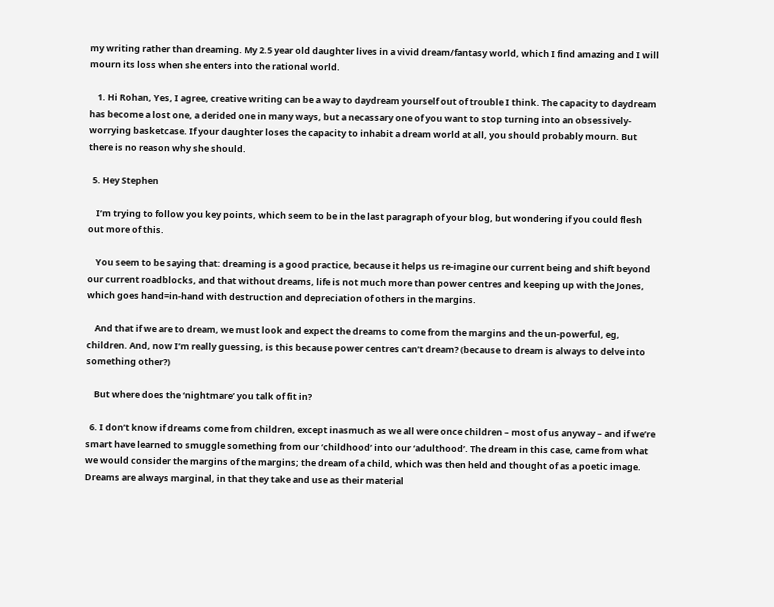my writing rather than dreaming. My 2.5 year old daughter lives in a vivid dream/fantasy world, which I find amazing and I will mourn its loss when she enters into the rational world.

    1. Hi Rohan, Yes, I agree, creative writing can be a way to daydream yourself out of trouble I think. The capacity to daydream has become a lost one, a derided one in many ways, but a necassary one of you want to stop turning into an obsessively-worrying basketcase. If your daughter loses the capacity to inhabit a dream world at all, you should probably mourn. But there is no reason why she should.

  5. Hey Stephen

    I’m trying to follow you key points, which seem to be in the last paragraph of your blog, but wondering if you could flesh out more of this.

    You seem to be saying that: dreaming is a good practice, because it helps us re-imagine our current being and shift beyond our current roadblocks, and that without dreams, life is not much more than power centres and keeping up with the Jones, which goes hand=in-hand with destruction and depreciation of others in the margins.

    And that if we are to dream, we must look and expect the dreams to come from the margins and the un-powerful, eg, children. And, now I’m really guessing, is this because power centres can’t dream? (because to dream is always to delve into something other?)

    But where does the ‘nightmare’ you talk of fit in?

  6. I don’t know if dreams come from children, except inasmuch as we all were once children – most of us anyway – and if we’re smart have learned to smuggle something from our ‘childhood’ into our ‘adulthood’. The dream in this case, came from what we would consider the margins of the margins; the dream of a child, which was then held and thought of as a poetic image. Dreams are always marginal, in that they take and use as their material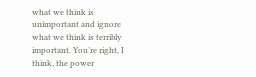what we think is unimportant and ignore what we think is terribly important. You’re right, I think, the power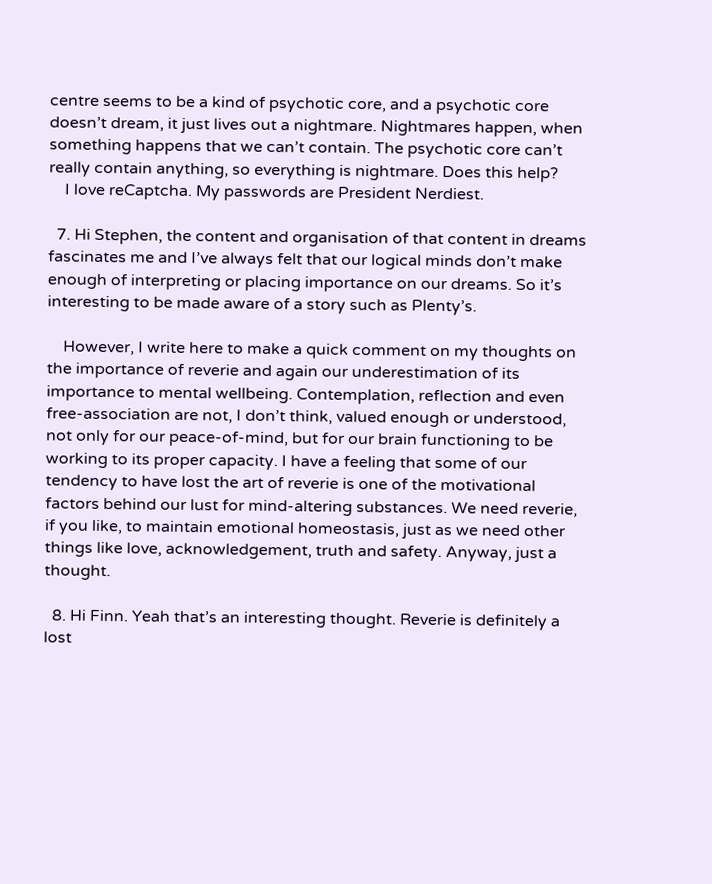centre seems to be a kind of psychotic core, and a psychotic core doesn’t dream, it just lives out a nightmare. Nightmares happen, when something happens that we can’t contain. The psychotic core can’t really contain anything, so everything is nightmare. Does this help?
    I love reCaptcha. My passwords are President Nerdiest.

  7. Hi Stephen, the content and organisation of that content in dreams fascinates me and I’ve always felt that our logical minds don’t make enough of interpreting or placing importance on our dreams. So it’s interesting to be made aware of a story such as Plenty’s.

    However, I write here to make a quick comment on my thoughts on the importance of reverie and again our underestimation of its importance to mental wellbeing. Contemplation, reflection and even free-association are not, I don’t think, valued enough or understood, not only for our peace-of-mind, but for our brain functioning to be working to its proper capacity. I have a feeling that some of our tendency to have lost the art of reverie is one of the motivational factors behind our lust for mind-altering substances. We need reverie, if you like, to maintain emotional homeostasis, just as we need other things like love, acknowledgement, truth and safety. Anyway, just a thought.

  8. Hi Finn. Yeah that’s an interesting thought. Reverie is definitely a lost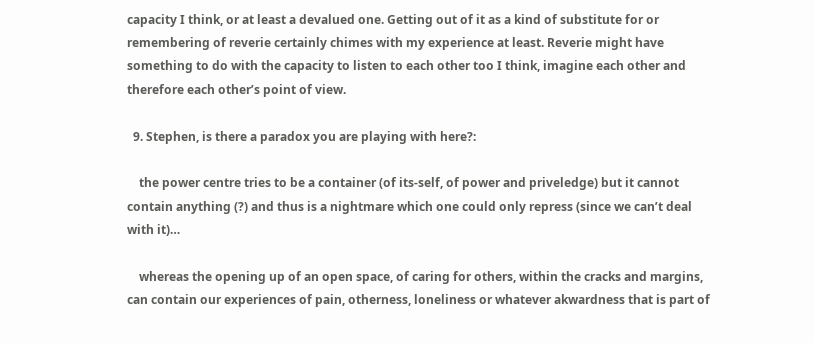capacity I think, or at least a devalued one. Getting out of it as a kind of substitute for or remembering of reverie certainly chimes with my experience at least. Reverie might have something to do with the capacity to listen to each other too I think, imagine each other and therefore each other’s point of view.

  9. Stephen, is there a paradox you are playing with here?:

    the power centre tries to be a container (of its-self, of power and priveledge) but it cannot contain anything (?) and thus is a nightmare which one could only repress (since we can’t deal with it)…

    whereas the opening up of an open space, of caring for others, within the cracks and margins, can contain our experiences of pain, otherness, loneliness or whatever akwardness that is part of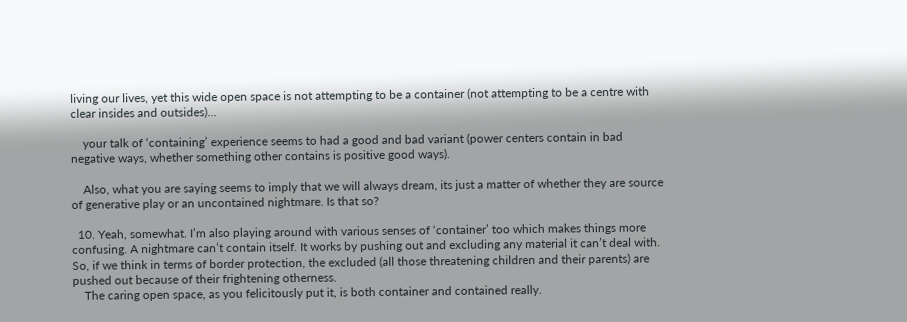living our lives, yet this wide open space is not attempting to be a container (not attempting to be a centre with clear insides and outsides)…

    your talk of ‘containing’ experience seems to had a good and bad variant (power centers contain in bad negative ways, whether something other contains is positive good ways).

    Also, what you are saying seems to imply that we will always dream, its just a matter of whether they are source of generative play or an uncontained nightmare. Is that so?

  10. Yeah, somewhat. I’m also playing around with various senses of ‘container’ too which makes things more confusing. A nightmare can’t contain itself. It works by pushing out and excluding any material it can’t deal with. So, if we think in terms of border protection, the excluded (all those threatening children and their parents) are pushed out because of their frightening otherness.
    The caring open space, as you felicitously put it, is both container and contained really.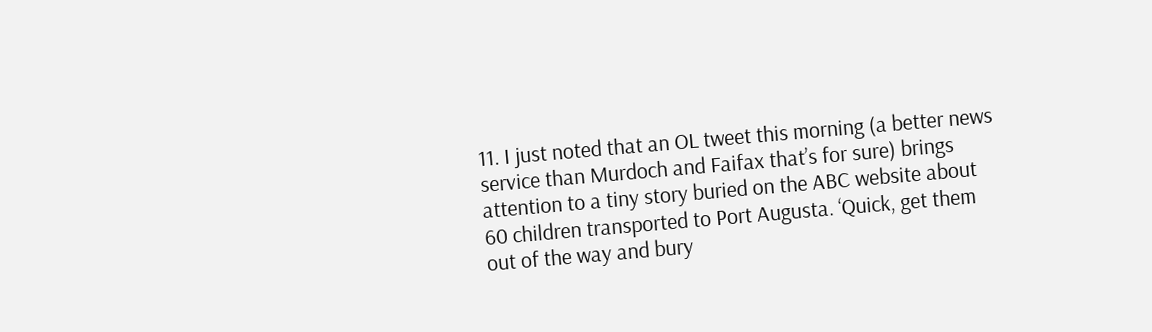11. I just noted that an OL tweet this morning (a better news service than Murdoch and Faifax that’s for sure) brings attention to a tiny story buried on the ABC website about 60 children transported to Port Augusta. ‘Quick, get them out of the way and bury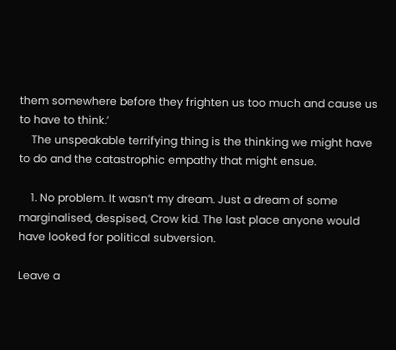them somewhere before they frighten us too much and cause us to have to think.’
    The unspeakable terrifying thing is the thinking we might have to do and the catastrophic empathy that might ensue.

    1. No problem. It wasn’t my dream. Just a dream of some marginalised, despised, Crow kid. The last place anyone would have looked for political subversion.

Leave a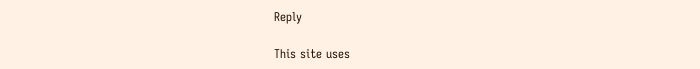Reply

This site uses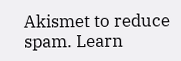Akismet to reduce spam. Learn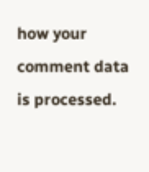how your comment data is processed.